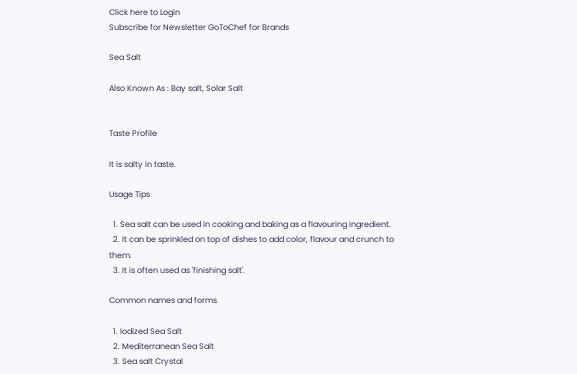Click here to Login
Subscribe for Newsletter GoToChef for Brands

Sea Salt

Also Known As : Bay salt, Solar Salt


Taste Profile

It is salty in taste.

Usage Tips

  1. Sea salt can be used in cooking and baking as a flavouring ingredient.
  2. It can be sprinkled on top of dishes to add color, flavour and crunch to them.
  3. It is often used as 'finishing salt'.

Common names and forms

  1. Iodized Sea Salt
  2. Mediterranean Sea Salt
  3. Sea salt Crystal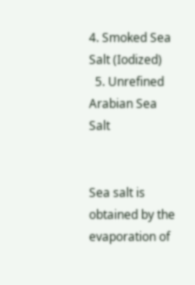4. Smoked Sea Salt (Iodized)
  5. Unrefined Arabian Sea Salt


Sea salt is obtained by the evaporation of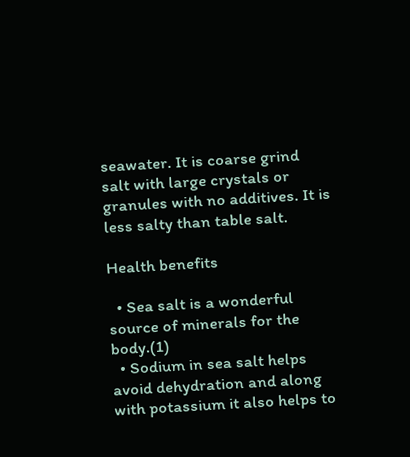seawater. It is coarse grind salt with large crystals or granules with no additives. It is less salty than table salt.

Health benefits

  • Sea salt is a wonderful source of minerals for the body.(1)
  • Sodium in sea salt helps avoid dehydration and along with potassium it also helps to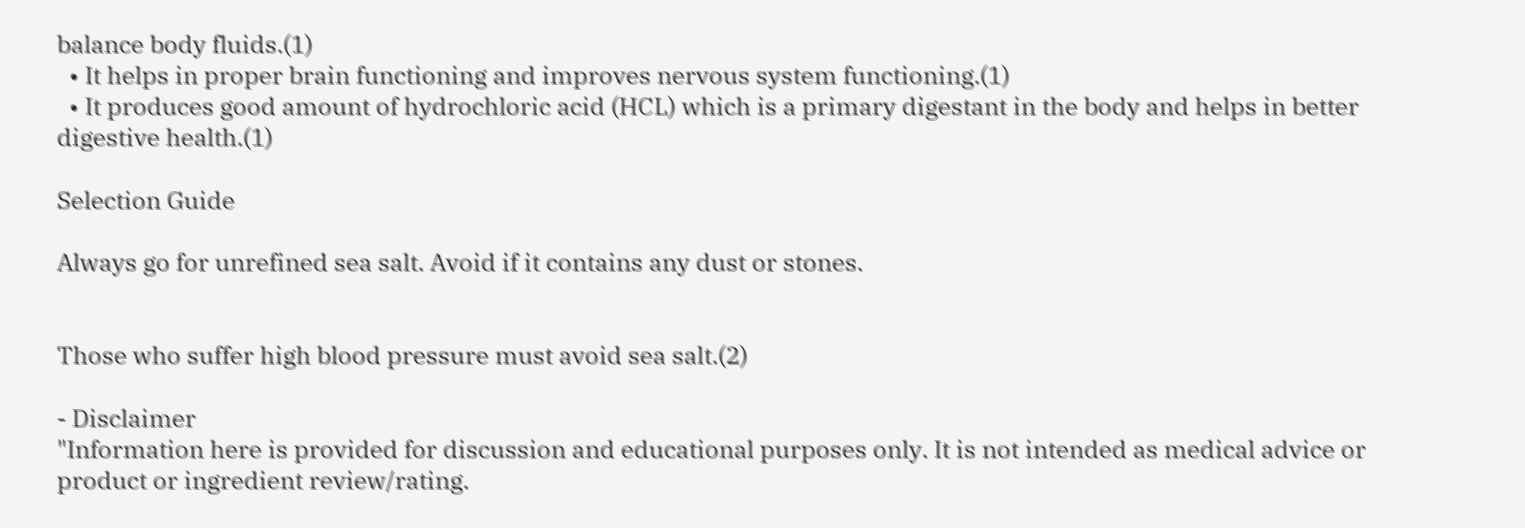balance body fluids.(1)
  • It helps in proper brain functioning and improves nervous system functioning.(1)
  • It produces good amount of hydrochloric acid (HCL) which is a primary digestant in the body and helps in better digestive health.(1)

Selection Guide

Always go for unrefined sea salt. Avoid if it contains any dust or stones.


Those who suffer high blood pressure must avoid sea salt.(2)

- Disclaimer
"Information here is provided for discussion and educational purposes only. It is not intended as medical advice or product or ingredient review/rating.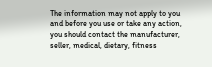The information may not apply to you and before you use or take any action, you should contact the manufacturer, seller, medical, dietary, fitness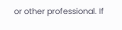or other professional. If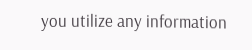you utilize any information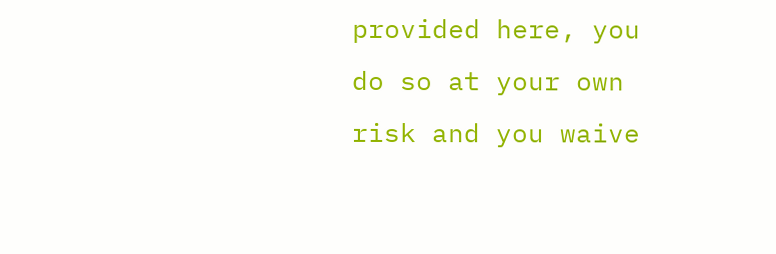provided here, you do so at your own risk and you waive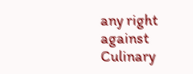any right against Culinary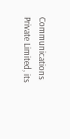Communications Private Limited, its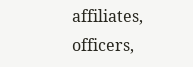affiliates, officers,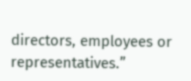directors, employees or representatives.”